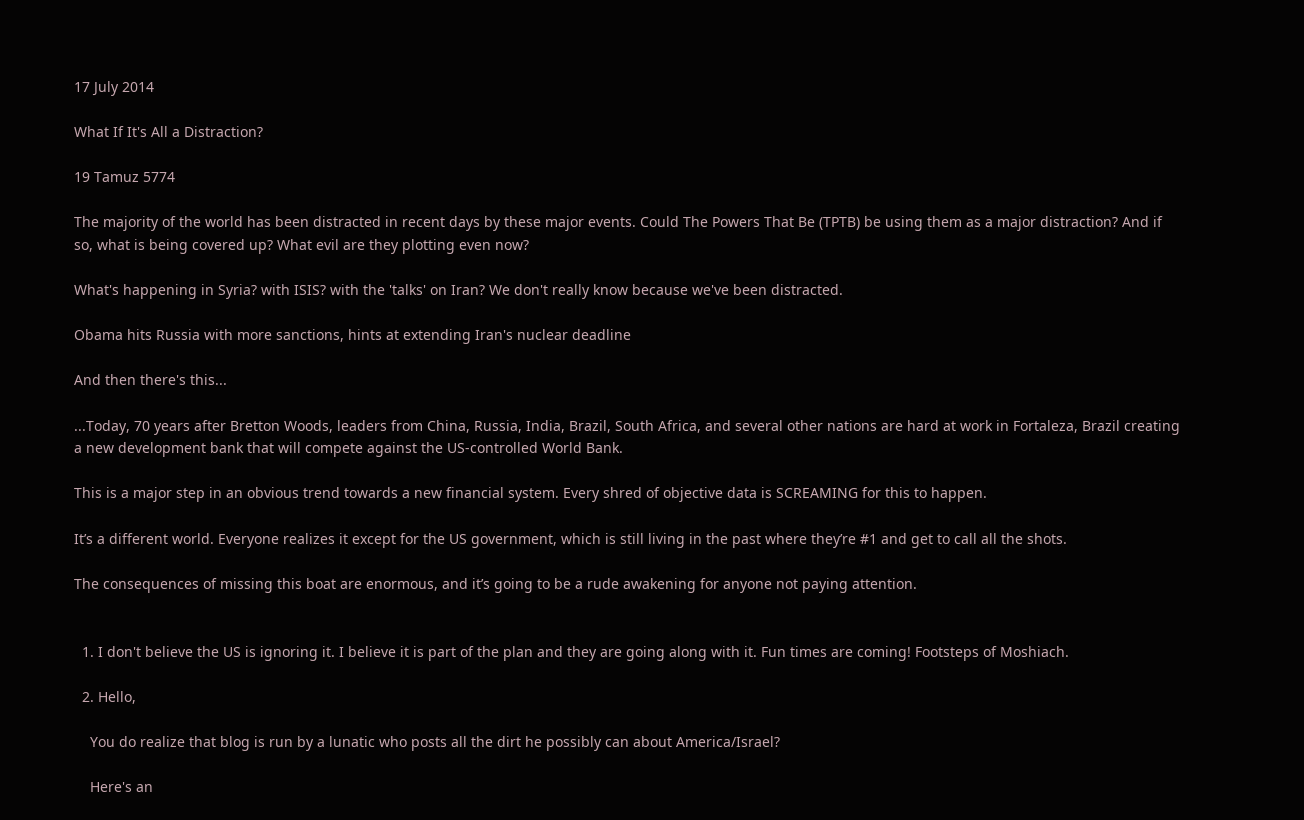17 July 2014

What If It's All a Distraction?

19 Tamuz 5774

The majority of the world has been distracted in recent days by these major events. Could The Powers That Be (TPTB) be using them as a major distraction? And if so, what is being covered up? What evil are they plotting even now?

What's happening in Syria? with ISIS? with the 'talks' on Iran? We don't really know because we've been distracted.

Obama hits Russia with more sanctions, hints at extending Iran's nuclear deadline

And then there's this...

...Today, 70 years after Bretton Woods, leaders from China, Russia, India, Brazil, South Africa, and several other nations are hard at work in Fortaleza, Brazil creating a new development bank that will compete against the US-controlled World Bank.

This is a major step in an obvious trend towards a new financial system. Every shred of objective data is SCREAMING for this to happen.

It’s a different world. Everyone realizes it except for the US government, which is still living in the past where they’re #1 and get to call all the shots.

The consequences of missing this boat are enormous, and it’s going to be a rude awakening for anyone not paying attention.


  1. I don't believe the US is ignoring it. I believe it is part of the plan and they are going along with it. Fun times are coming! Footsteps of Moshiach.

  2. Hello,

    You do realize that blog is run by a lunatic who posts all the dirt he possibly can about America/Israel?

    Here's an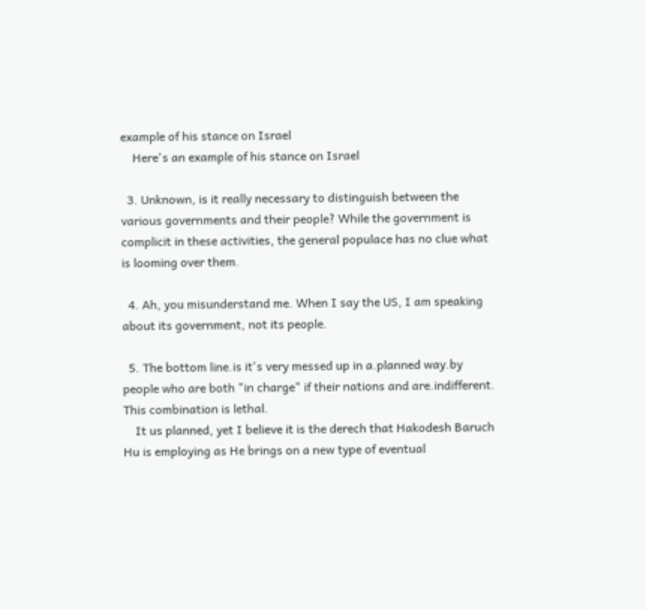example of his stance on Israel
    Here's an example of his stance on Israel

  3. Unknown, is it really necessary to distinguish between the various governments and their people? While the government is complicit in these activities, the general populace has no clue what is looming over them.

  4. Ah, you misunderstand me. When I say the US, I am speaking about its government, not its people.

  5. The bottom line.is it's very messed up in a.planned way.by people who are both "in charge" if their nations and are.indifferent. This combination is lethal.
    It us planned, yet I believe it is the derech that Hakodesh Baruch Hu is employing as He brings on a new type of eventual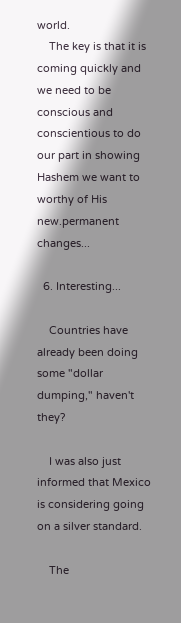world.
    The key is that it is coming quickly and we need to be conscious and conscientious to do our part in showing Hashem we want to worthy of His new.permanent changes...

  6. Interesting...

    Countries have already been doing some "dollar dumping," haven't they?

    I was also just informed that Mexico is considering going on a silver standard.

    The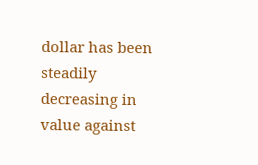dollar has been steadily decreasing in value against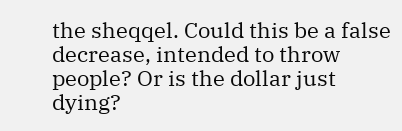the sheqqel. Could this be a false decrease, intended to throw people? Or is the dollar just dying?